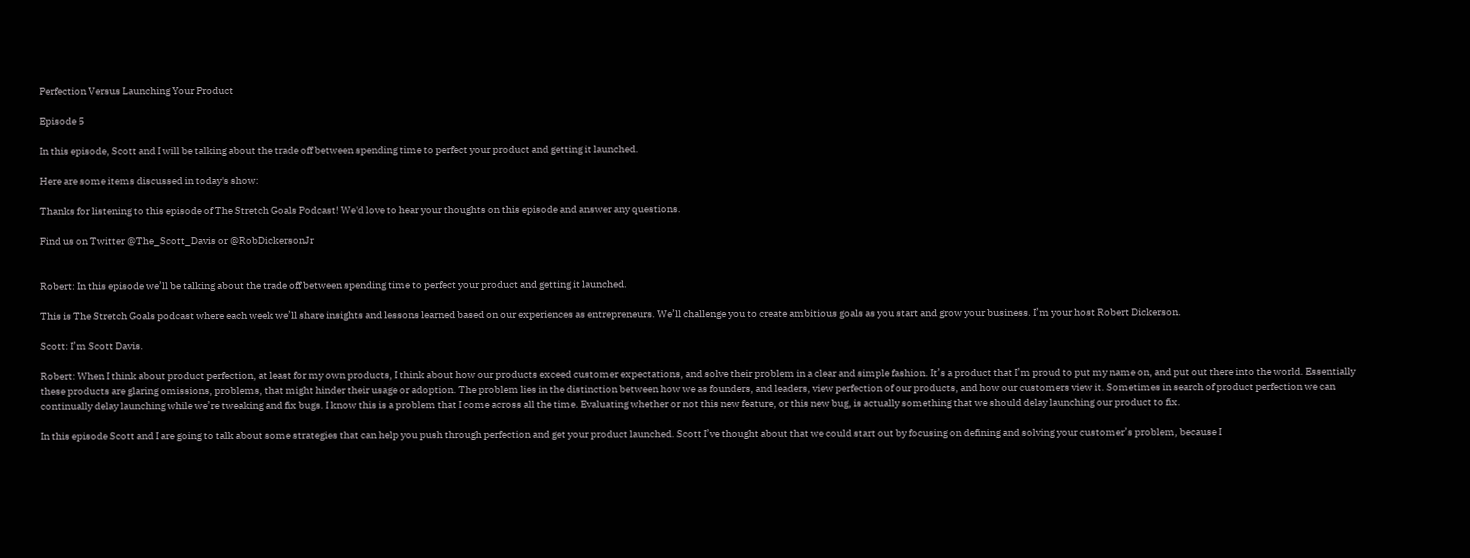Perfection Versus Launching Your Product

Episode 5

In this episode, Scott and I will be talking about the trade off between spending time to perfect your product and getting it launched.

Here are some items discussed in today's show:

Thanks for listening to this episode of The Stretch Goals Podcast! We'd love to hear your thoughts on this episode and answer any questions.

Find us on Twitter @The_Scott_Davis or @RobDickersonJr


Robert: In this episode we’ll be talking about the trade off between spending time to perfect your product and getting it launched.

This is The Stretch Goals podcast where each week we’ll share insights and lessons learned based on our experiences as entrepreneurs. We’ll challenge you to create ambitious goals as you start and grow your business. I’m your host Robert Dickerson.

Scott: I’m Scott Davis.

Robert: When I think about product perfection, at least for my own products, I think about how our products exceed customer expectations, and solve their problem in a clear and simple fashion. It’s a product that I’m proud to put my name on, and put out there into the world. Essentially these products are glaring omissions, problems, that might hinder their usage or adoption. The problem lies in the distinction between how we as founders, and leaders, view perfection of our products, and how our customers view it. Sometimes in search of product perfection we can continually delay launching while we’re tweaking and fix bugs. I know this is a problem that I come across all the time. Evaluating whether or not this new feature, or this new bug, is actually something that we should delay launching our product to fix.

In this episode Scott and I are going to talk about some strategies that can help you push through perfection and get your product launched. Scott I’ve thought about that we could start out by focusing on defining and solving your customer’s problem, because I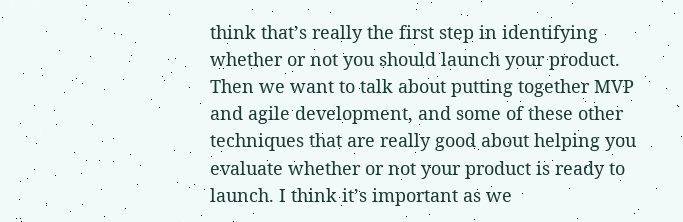think that’s really the first step in identifying whether or not you should launch your product. Then we want to talk about putting together MVP and agile development, and some of these other techniques that are really good about helping you evaluate whether or not your product is ready to launch. I think it’s important as we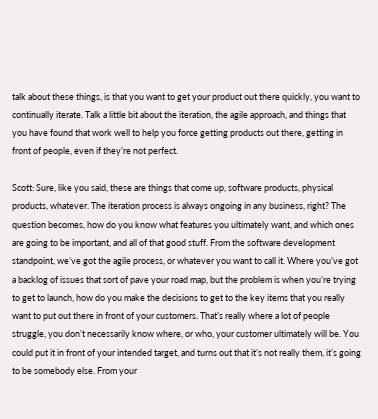talk about these things, is that you want to get your product out there quickly, you want to continually iterate. Talk a little bit about the iteration, the agile approach, and things that you have found that work well to help you force getting products out there, getting in front of people, even if they’re not perfect.

Scott: Sure, like you said, these are things that come up, software products, physical products, whatever. The iteration process is always ongoing in any business, right? The question becomes, how do you know what features you ultimately want, and which ones are going to be important, and all of that good stuff. From the software development standpoint, we’ve got the agile process, or whatever you want to call it. Where you’ve got a backlog of issues that sort of pave your road map, but the problem is when you’re trying to get to launch, how do you make the decisions to get to the key items that you really want to put out there in front of your customers. That’s really where a lot of people struggle, you don’t necessarily know where, or who, your customer ultimately will be. You could put it in front of your intended target, and turns out that it’s not really them, it’s going to be somebody else. From your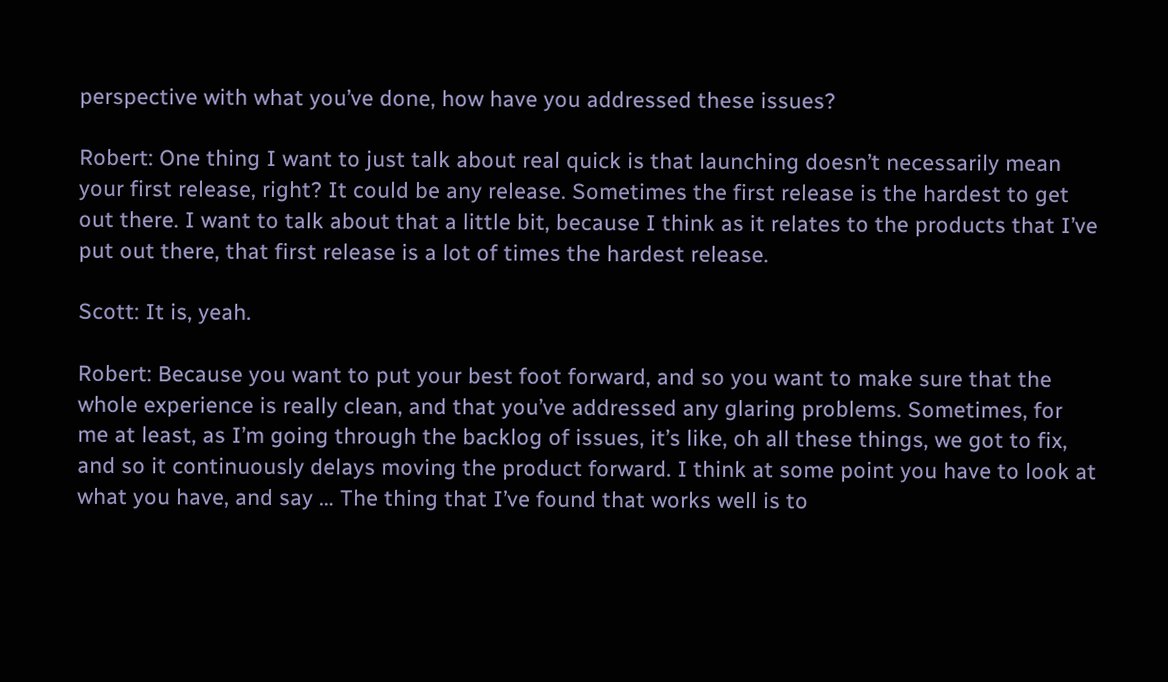perspective with what you’ve done, how have you addressed these issues?

Robert: One thing I want to just talk about real quick is that launching doesn’t necessarily mean your first release, right? It could be any release. Sometimes the first release is the hardest to get out there. I want to talk about that a little bit, because I think as it relates to the products that I’ve put out there, that first release is a lot of times the hardest release.

Scott: It is, yeah.

Robert: Because you want to put your best foot forward, and so you want to make sure that the whole experience is really clean, and that you’ve addressed any glaring problems. Sometimes, for me at least, as I’m going through the backlog of issues, it’s like, oh all these things, we got to fix, and so it continuously delays moving the product forward. I think at some point you have to look at what you have, and say … The thing that I’ve found that works well is to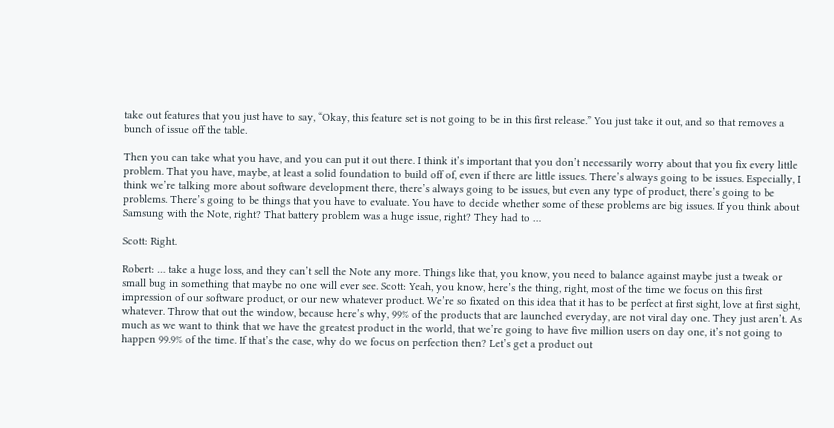take out features that you just have to say, “Okay, this feature set is not going to be in this first release.” You just take it out, and so that removes a bunch of issue off the table.

Then you can take what you have, and you can put it out there. I think it’s important that you don’t necessarily worry about that you fix every little problem. That you have, maybe, at least a solid foundation to build off of, even if there are little issues. There’s always going to be issues. Especially, I think we’re talking more about software development there, there’s always going to be issues, but even any type of product, there’s going to be problems. There’s going to be things that you have to evaluate. You have to decide whether some of these problems are big issues. If you think about Samsung with the Note, right? That battery problem was a huge issue, right? They had to …

Scott: Right.

Robert: … take a huge loss, and they can’t sell the Note any more. Things like that, you know, you need to balance against maybe just a tweak or small bug in something that maybe no one will ever see. Scott: Yeah, you know, here’s the thing, right, most of the time we focus on this first impression of our software product, or our new whatever product. We’re so fixated on this idea that it has to be perfect at first sight, love at first sight, whatever. Throw that out the window, because here’s why, 99% of the products that are launched everyday, are not viral day one. They just aren’t. As much as we want to think that we have the greatest product in the world, that we’re going to have five million users on day one, it’s not going to happen 99.9% of the time. If that’s the case, why do we focus on perfection then? Let’s get a product out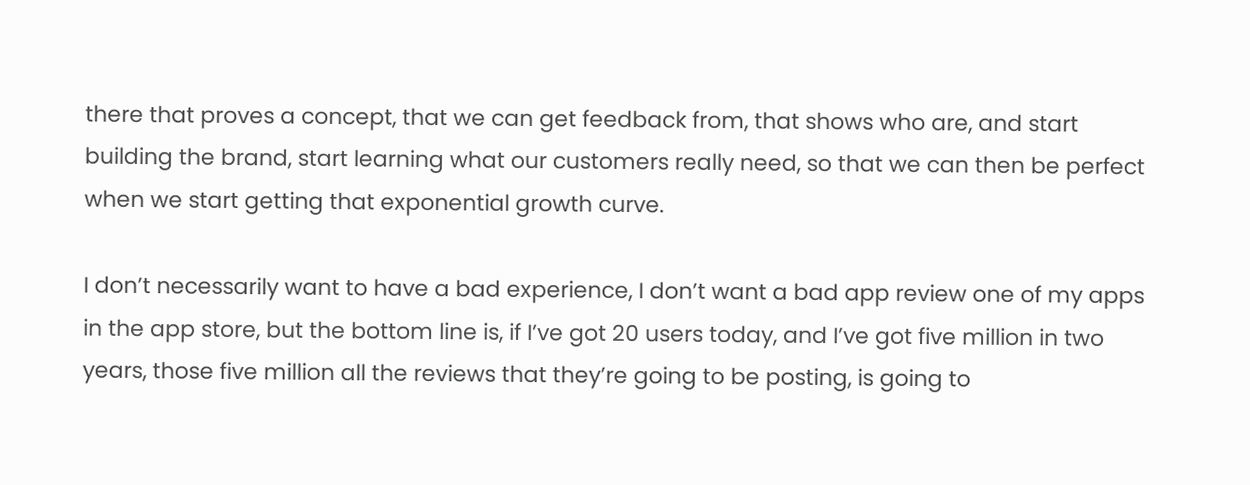there that proves a concept, that we can get feedback from, that shows who are, and start building the brand, start learning what our customers really need, so that we can then be perfect when we start getting that exponential growth curve.

I don’t necessarily want to have a bad experience, I don’t want a bad app review one of my apps in the app store, but the bottom line is, if I’ve got 20 users today, and I’ve got five million in two years, those five million all the reviews that they’re going to be posting, is going to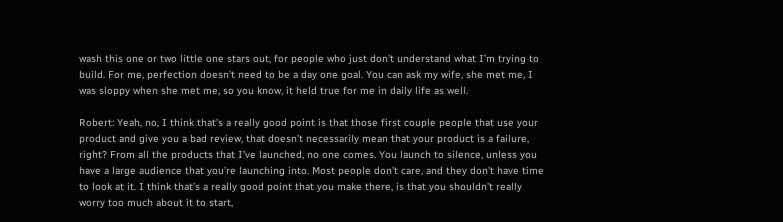wash this one or two little one stars out, for people who just don’t understand what I’m trying to build. For me, perfection doesn’t need to be a day one goal. You can ask my wife, she met me, I was sloppy when she met me, so you know, it held true for me in daily life as well.

Robert: Yeah, no, I think that’s a really good point is that those first couple people that use your product and give you a bad review, that doesn’t necessarily mean that your product is a failure, right? From all the products that I’ve launched, no one comes. You launch to silence, unless you have a large audience that you’re launching into. Most people don’t care, and they don’t have time to look at it. I think that’s a really good point that you make there, is that you shouldn’t really worry too much about it to start,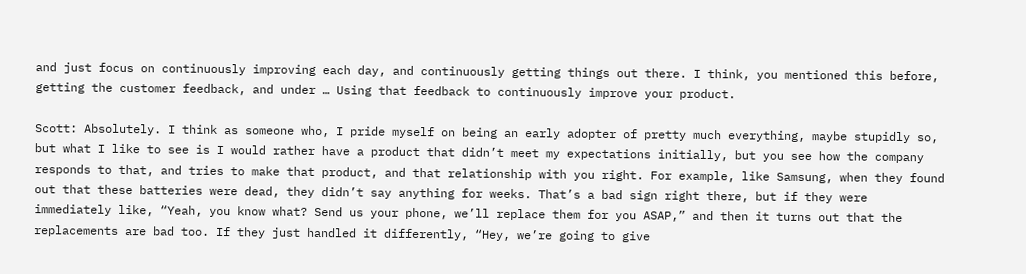and just focus on continuously improving each day, and continuously getting things out there. I think, you mentioned this before, getting the customer feedback, and under … Using that feedback to continuously improve your product.

Scott: Absolutely. I think as someone who, I pride myself on being an early adopter of pretty much everything, maybe stupidly so, but what I like to see is I would rather have a product that didn’t meet my expectations initially, but you see how the company responds to that, and tries to make that product, and that relationship with you right. For example, like Samsung, when they found out that these batteries were dead, they didn’t say anything for weeks. That’s a bad sign right there, but if they were immediately like, “Yeah, you know what? Send us your phone, we’ll replace them for you ASAP,” and then it turns out that the replacements are bad too. If they just handled it differently, “Hey, we’re going to give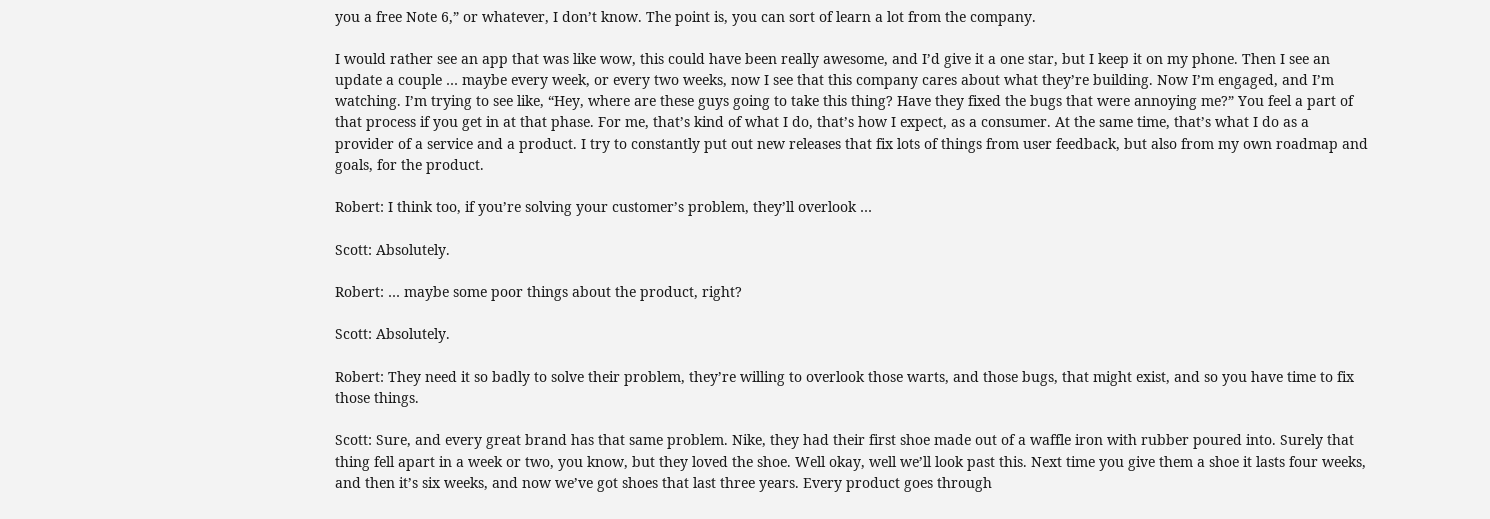you a free Note 6,” or whatever, I don’t know. The point is, you can sort of learn a lot from the company.

I would rather see an app that was like wow, this could have been really awesome, and I’d give it a one star, but I keep it on my phone. Then I see an update a couple … maybe every week, or every two weeks, now I see that this company cares about what they’re building. Now I’m engaged, and I’m watching. I’m trying to see like, “Hey, where are these guys going to take this thing? Have they fixed the bugs that were annoying me?” You feel a part of that process if you get in at that phase. For me, that’s kind of what I do, that’s how I expect, as a consumer. At the same time, that’s what I do as a provider of a service and a product. I try to constantly put out new releases that fix lots of things from user feedback, but also from my own roadmap and goals, for the product.

Robert: I think too, if you’re solving your customer’s problem, they’ll overlook …

Scott: Absolutely.

Robert: … maybe some poor things about the product, right?

Scott: Absolutely.

Robert: They need it so badly to solve their problem, they’re willing to overlook those warts, and those bugs, that might exist, and so you have time to fix those things.

Scott: Sure, and every great brand has that same problem. Nike, they had their first shoe made out of a waffle iron with rubber poured into. Surely that thing fell apart in a week or two, you know, but they loved the shoe. Well okay, well we’ll look past this. Next time you give them a shoe it lasts four weeks, and then it’s six weeks, and now we’ve got shoes that last three years. Every product goes through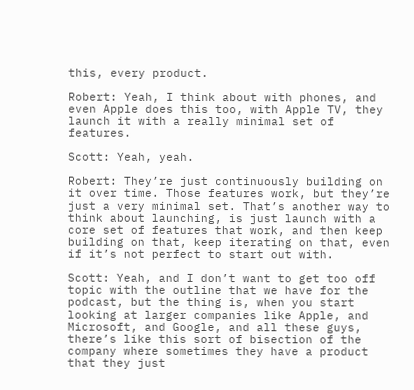this, every product.

Robert: Yeah, I think about with phones, and even Apple does this too, with Apple TV, they launch it with a really minimal set of features.

Scott: Yeah, yeah.

Robert: They’re just continuously building on it over time. Those features work, but they’re just a very minimal set. That’s another way to think about launching, is just launch with a core set of features that work, and then keep building on that, keep iterating on that, even if it’s not perfect to start out with.

Scott: Yeah, and I don’t want to get too off topic with the outline that we have for the podcast, but the thing is, when you start looking at larger companies like Apple, and Microsoft, and Google, and all these guys, there’s like this sort of bisection of the company where sometimes they have a product that they just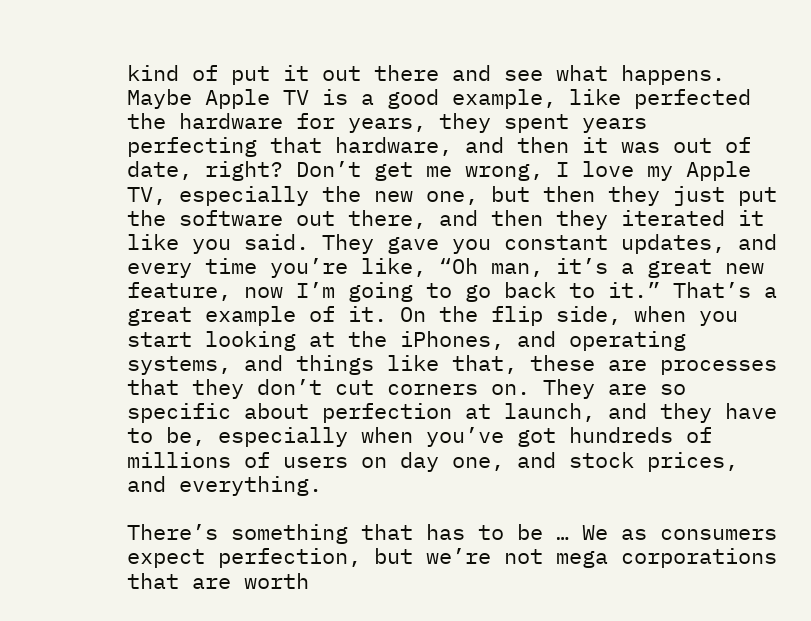kind of put it out there and see what happens. Maybe Apple TV is a good example, like perfected the hardware for years, they spent years perfecting that hardware, and then it was out of date, right? Don’t get me wrong, I love my Apple TV, especially the new one, but then they just put the software out there, and then they iterated it like you said. They gave you constant updates, and every time you’re like, “Oh man, it’s a great new feature, now I’m going to go back to it.” That’s a great example of it. On the flip side, when you start looking at the iPhones, and operating systems, and things like that, these are processes that they don’t cut corners on. They are so specific about perfection at launch, and they have to be, especially when you’ve got hundreds of millions of users on day one, and stock prices, and everything.

There’s something that has to be … We as consumers expect perfection, but we’re not mega corporations that are worth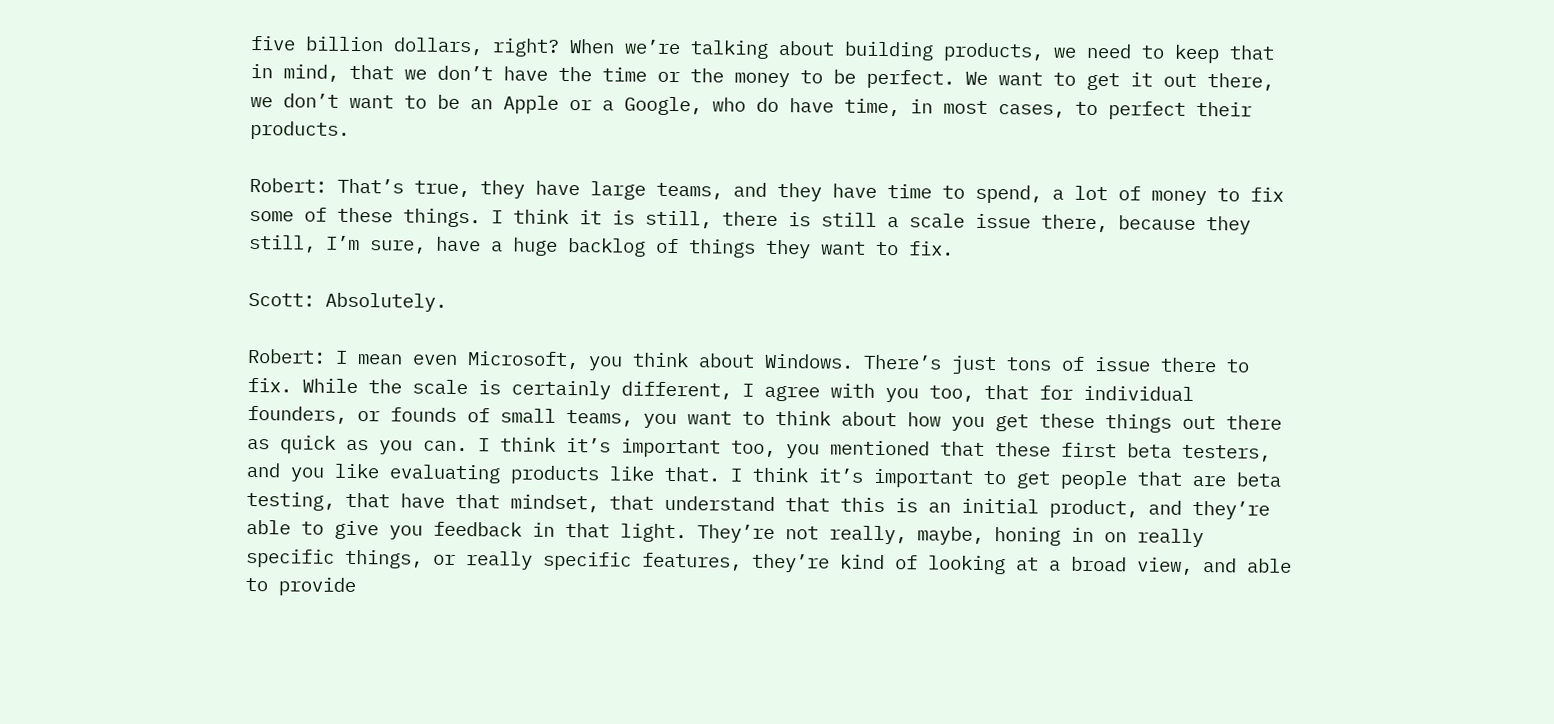five billion dollars, right? When we’re talking about building products, we need to keep that in mind, that we don’t have the time or the money to be perfect. We want to get it out there, we don’t want to be an Apple or a Google, who do have time, in most cases, to perfect their products.

Robert: That’s true, they have large teams, and they have time to spend, a lot of money to fix some of these things. I think it is still, there is still a scale issue there, because they still, I’m sure, have a huge backlog of things they want to fix.

Scott: Absolutely.

Robert: I mean even Microsoft, you think about Windows. There’s just tons of issue there to fix. While the scale is certainly different, I agree with you too, that for individual founders, or founds of small teams, you want to think about how you get these things out there as quick as you can. I think it’s important too, you mentioned that these first beta testers, and you like evaluating products like that. I think it’s important to get people that are beta testing, that have that mindset, that understand that this is an initial product, and they’re able to give you feedback in that light. They’re not really, maybe, honing in on really specific things, or really specific features, they’re kind of looking at a broad view, and able to provide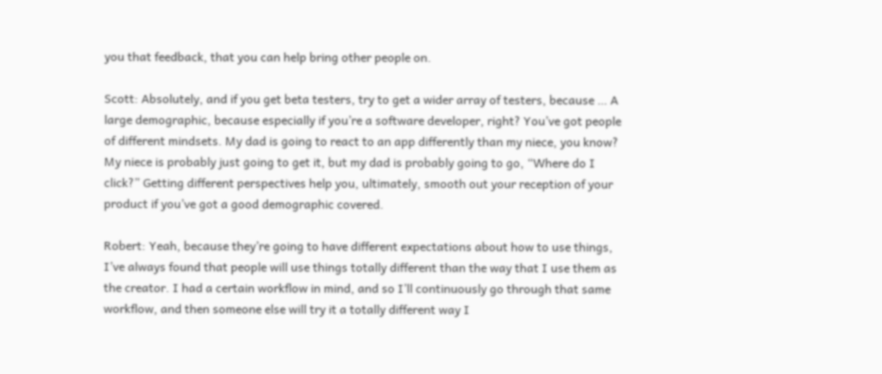you that feedback, that you can help bring other people on.

Scott: Absolutely, and if you get beta testers, try to get a wider array of testers, because … A large demographic, because especially if you’re a software developer, right? You’ve got people of different mindsets. My dad is going to react to an app differently than my niece, you know? My niece is probably just going to get it, but my dad is probably going to go, “Where do I click?” Getting different perspectives help you, ultimately, smooth out your reception of your product if you’ve got a good demographic covered.

Robert: Yeah, because they’re going to have different expectations about how to use things, I’ve always found that people will use things totally different than the way that I use them as the creator. I had a certain workflow in mind, and so I’ll continuously go through that same workflow, and then someone else will try it a totally different way I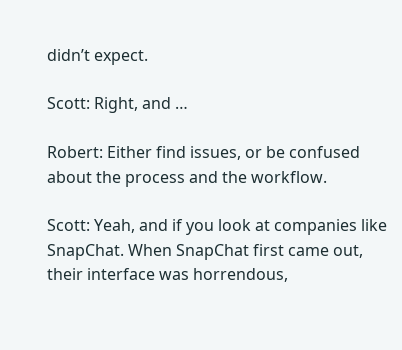didn’t expect.

Scott: Right, and …

Robert: Either find issues, or be confused about the process and the workflow.

Scott: Yeah, and if you look at companies like SnapChat. When SnapChat first came out, their interface was horrendous,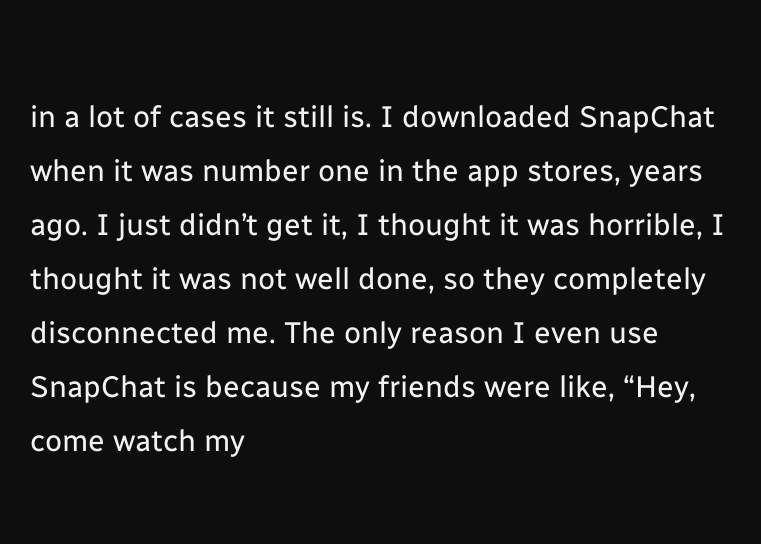in a lot of cases it still is. I downloaded SnapChat when it was number one in the app stores, years ago. I just didn’t get it, I thought it was horrible, I thought it was not well done, so they completely disconnected me. The only reason I even use SnapChat is because my friends were like, “Hey, come watch my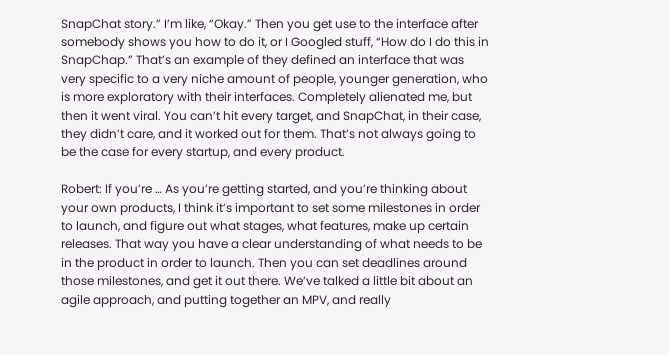SnapChat story.” I’m like, “Okay.” Then you get use to the interface after somebody shows you how to do it, or I Googled stuff, “How do I do this in SnapChap.” That’s an example of they defined an interface that was very specific to a very niche amount of people, younger generation, who is more exploratory with their interfaces. Completely alienated me, but then it went viral. You can’t hit every target, and SnapChat, in their case, they didn’t care, and it worked out for them. That’s not always going to be the case for every startup, and every product.

Robert: If you’re … As you’re getting started, and you’re thinking about your own products, I think it’s important to set some milestones in order to launch, and figure out what stages, what features, make up certain releases. That way you have a clear understanding of what needs to be in the product in order to launch. Then you can set deadlines around those milestones, and get it out there. We’ve talked a little bit about an agile approach, and putting together an MPV, and really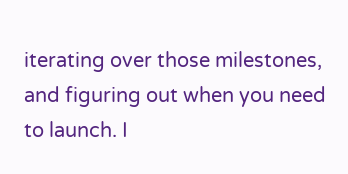iterating over those milestones, and figuring out when you need to launch. I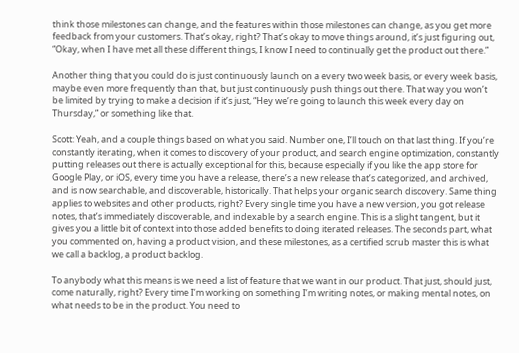think those milestones can change, and the features within those milestones can change, as you get more feedback from your customers. That’s okay, right? That’s okay to move things around, it’s just figuring out, “Okay, when I have met all these different things, I know I need to continually get the product out there.”

Another thing that you could do is just continuously launch on a every two week basis, or every week basis, maybe even more frequently than that, but just continuously push things out there. That way you won’t be limited by trying to make a decision if it’s just, “Hey we’re going to launch this week every day on Thursday,” or something like that.

Scott: Yeah, and a couple things based on what you said. Number one, I’ll touch on that last thing. If you’re constantly iterating, when it comes to discovery of your product, and search engine optimization, constantly putting releases out there is actually exceptional for this, because especially if you like the app store for Google Play, or iOS, every time you have a release, there’s a new release that’s categorized, and archived, and is now searchable, and discoverable, historically. That helps your organic search discovery. Same thing applies to websites and other products, right? Every single time you have a new version, you got release notes, that’s immediately discoverable, and indexable by a search engine. This is a slight tangent, but it gives you a little bit of context into those added benefits to doing iterated releases. The seconds part, what you commented on, having a product vision, and these milestones, as a certified scrub master this is what we call a backlog, a product backlog.

To anybody what this means is we need a list of feature that we want in our product. That just, should just, come naturally, right? Every time I’m working on something I’m writing notes, or making mental notes, on what needs to be in the product. You need to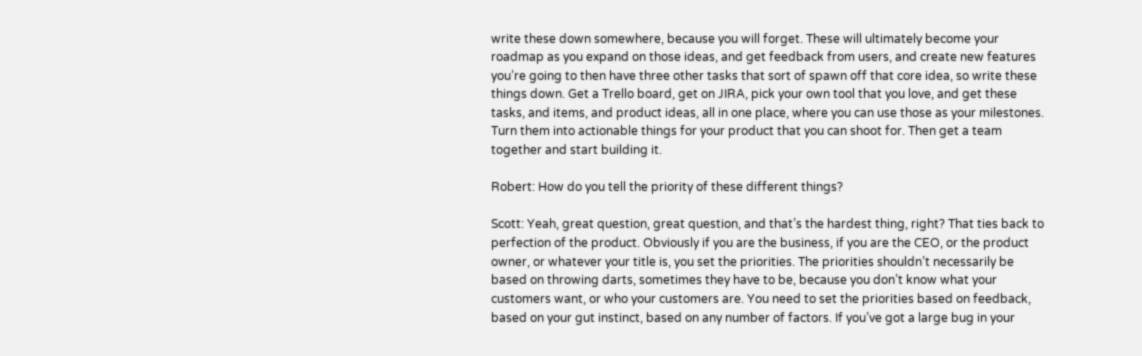write these down somewhere, because you will forget. These will ultimately become your roadmap as you expand on those ideas, and get feedback from users, and create new features you’re going to then have three other tasks that sort of spawn off that core idea, so write these things down. Get a Trello board, get on JIRA, pick your own tool that you love, and get these tasks, and items, and product ideas, all in one place, where you can use those as your milestones. Turn them into actionable things for your product that you can shoot for. Then get a team together and start building it.

Robert: How do you tell the priority of these different things?

Scott: Yeah, great question, great question, and that’s the hardest thing, right? That ties back to perfection of the product. Obviously if you are the business, if you are the CEO, or the product owner, or whatever your title is, you set the priorities. The priorities shouldn’t necessarily be based on throwing darts, sometimes they have to be, because you don’t know what your customers want, or who your customers are. You need to set the priorities based on feedback, based on your gut instinct, based on any number of factors. If you’ve got a large bug in your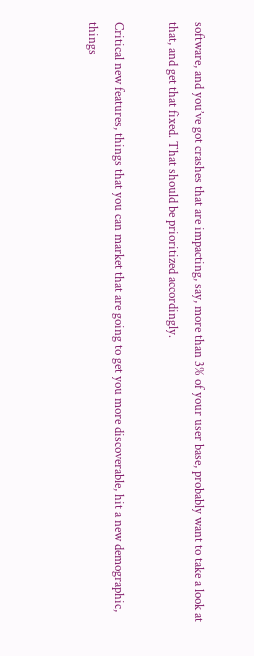software, and you’ve got crashes that are impacting, say, more than 3% of your user base, probably want to take a look at that, and get that fixed. That should be prioritized accordingly.

Critical new features, things that you can market that are going to get you more discoverable, hit a new demographic, things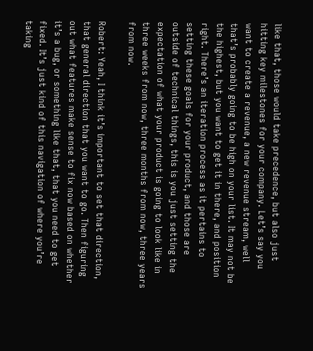like that, those would take precedence, but also just hitting key milestones for your company. Let’s say you want to create a revenue, a new revenue stream, well that’s probably going to be high on your list. It may not be the highest, but you want to get it in there, and position right. There’s an iteration process as it pertains to setting these goals for your product, and those are outside of technical things, this is you just setting the expectation of what your product is going to look like in three weeks from now, three months from now, three years from now.

Robert: Yeah, I think it’s important to set that direction, that general direction that you want to go. Then figuring out what features make sense to fix now based on whether it’s a bug, or something like that, that you need to get fixed. It’s just kind of this navigation of where you’re taking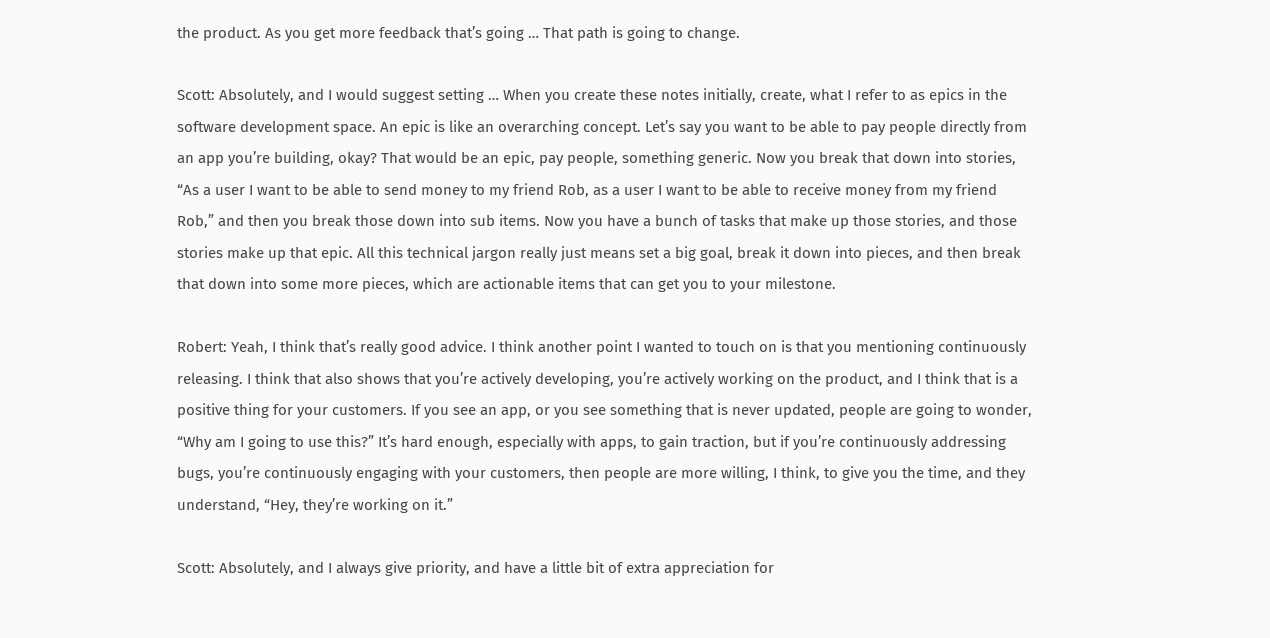the product. As you get more feedback that’s going … That path is going to change.

Scott: Absolutely, and I would suggest setting … When you create these notes initially, create, what I refer to as epics in the software development space. An epic is like an overarching concept. Let’s say you want to be able to pay people directly from an app you’re building, okay? That would be an epic, pay people, something generic. Now you break that down into stories, “As a user I want to be able to send money to my friend Rob, as a user I want to be able to receive money from my friend Rob,” and then you break those down into sub items. Now you have a bunch of tasks that make up those stories, and those stories make up that epic. All this technical jargon really just means set a big goal, break it down into pieces, and then break that down into some more pieces, which are actionable items that can get you to your milestone.

Robert: Yeah, I think that’s really good advice. I think another point I wanted to touch on is that you mentioning continuously releasing. I think that also shows that you’re actively developing, you’re actively working on the product, and I think that is a positive thing for your customers. If you see an app, or you see something that is never updated, people are going to wonder, “Why am I going to use this?” It’s hard enough, especially with apps, to gain traction, but if you’re continuously addressing bugs, you’re continuously engaging with your customers, then people are more willing, I think, to give you the time, and they understand, “Hey, they’re working on it.”

Scott: Absolutely, and I always give priority, and have a little bit of extra appreciation for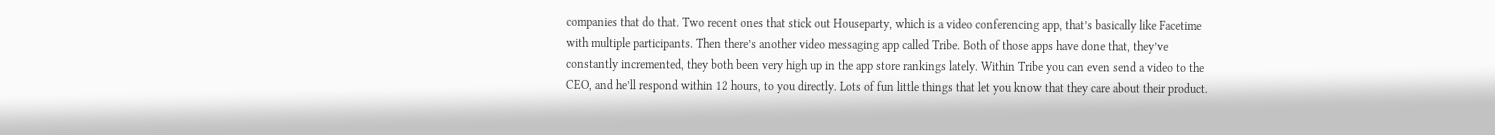companies that do that. Two recent ones that stick out Houseparty, which is a video conferencing app, that’s basically like Facetime with multiple participants. Then there’s another video messaging app called Tribe. Both of those apps have done that, they’ve constantly incremented, they both been very high up in the app store rankings lately. Within Tribe you can even send a video to the CEO, and he’ll respond within 12 hours, to you directly. Lots of fun little things that let you know that they care about their product.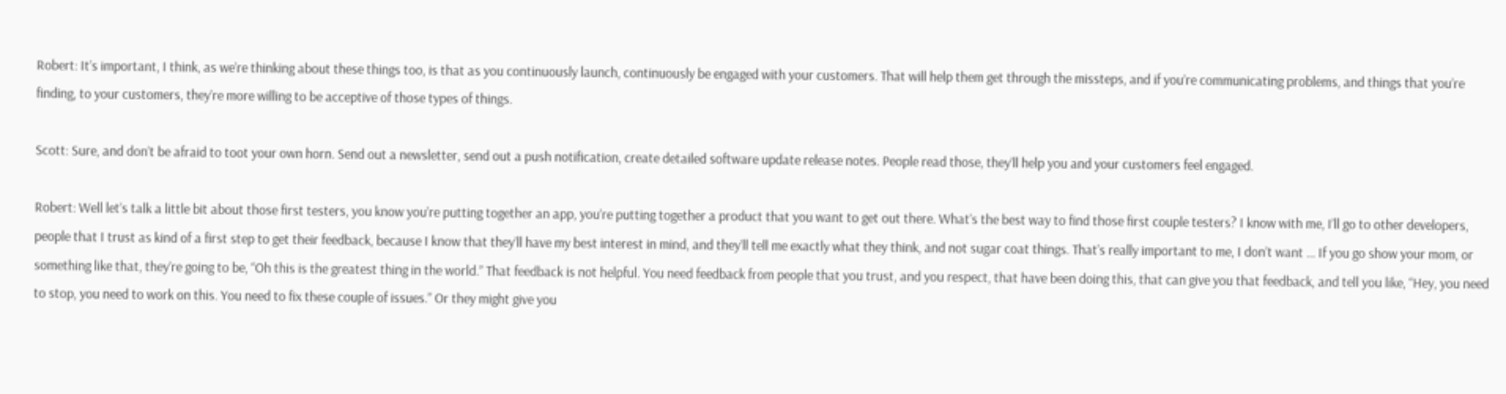Robert: It’s important, I think, as we’re thinking about these things too, is that as you continuously launch, continuously be engaged with your customers. That will help them get through the missteps, and if you’re communicating problems, and things that you’re finding, to your customers, they’re more willing to be acceptive of those types of things.

Scott: Sure, and don’t be afraid to toot your own horn. Send out a newsletter, send out a push notification, create detailed software update release notes. People read those, they’ll help you and your customers feel engaged.

Robert: Well let’s talk a little bit about those first testers, you know you’re putting together an app, you’re putting together a product that you want to get out there. What’s the best way to find those first couple testers? I know with me, I’ll go to other developers, people that I trust as kind of a first step to get their feedback, because I know that they’ll have my best interest in mind, and they’ll tell me exactly what they think, and not sugar coat things. That’s really important to me, I don’t want … If you go show your mom, or something like that, they’re going to be, “Oh this is the greatest thing in the world.” That feedback is not helpful. You need feedback from people that you trust, and you respect, that have been doing this, that can give you that feedback, and tell you like, “Hey, you need to stop, you need to work on this. You need to fix these couple of issues.” Or they might give you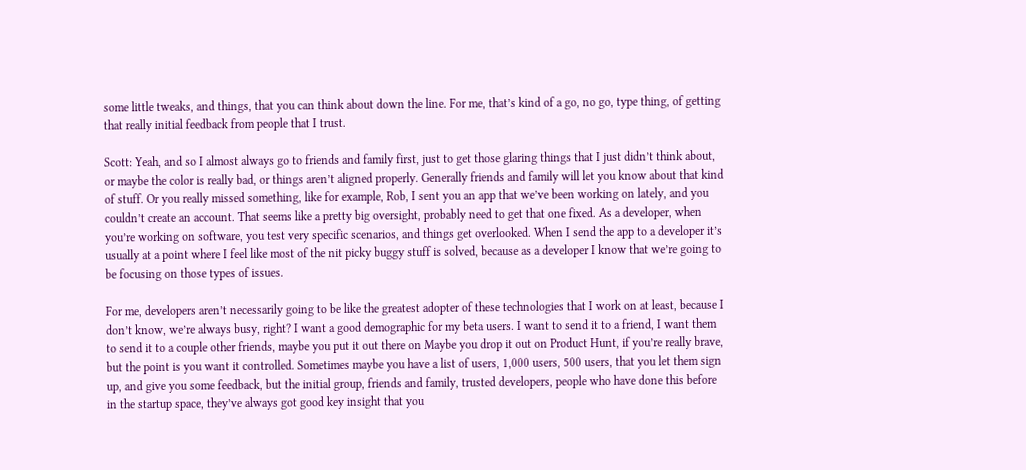some little tweaks, and things, that you can think about down the line. For me, that’s kind of a go, no go, type thing, of getting that really initial feedback from people that I trust.

Scott: Yeah, and so I almost always go to friends and family first, just to get those glaring things that I just didn’t think about, or maybe the color is really bad, or things aren’t aligned properly. Generally friends and family will let you know about that kind of stuff. Or you really missed something, like for example, Rob, I sent you an app that we’ve been working on lately, and you couldn’t create an account. That seems like a pretty big oversight, probably need to get that one fixed. As a developer, when you’re working on software, you test very specific scenarios, and things get overlooked. When I send the app to a developer it’s usually at a point where I feel like most of the nit picky buggy stuff is solved, because as a developer I know that we’re going to be focusing on those types of issues.

For me, developers aren’t necessarily going to be like the greatest adopter of these technologies that I work on at least, because I don’t know, we’re always busy, right? I want a good demographic for my beta users. I want to send it to a friend, I want them to send it to a couple other friends, maybe you put it out there on Maybe you drop it out on Product Hunt, if you’re really brave, but the point is you want it controlled. Sometimes maybe you have a list of users, 1,000 users, 500 users, that you let them sign up, and give you some feedback, but the initial group, friends and family, trusted developers, people who have done this before in the startup space, they’ve always got good key insight that you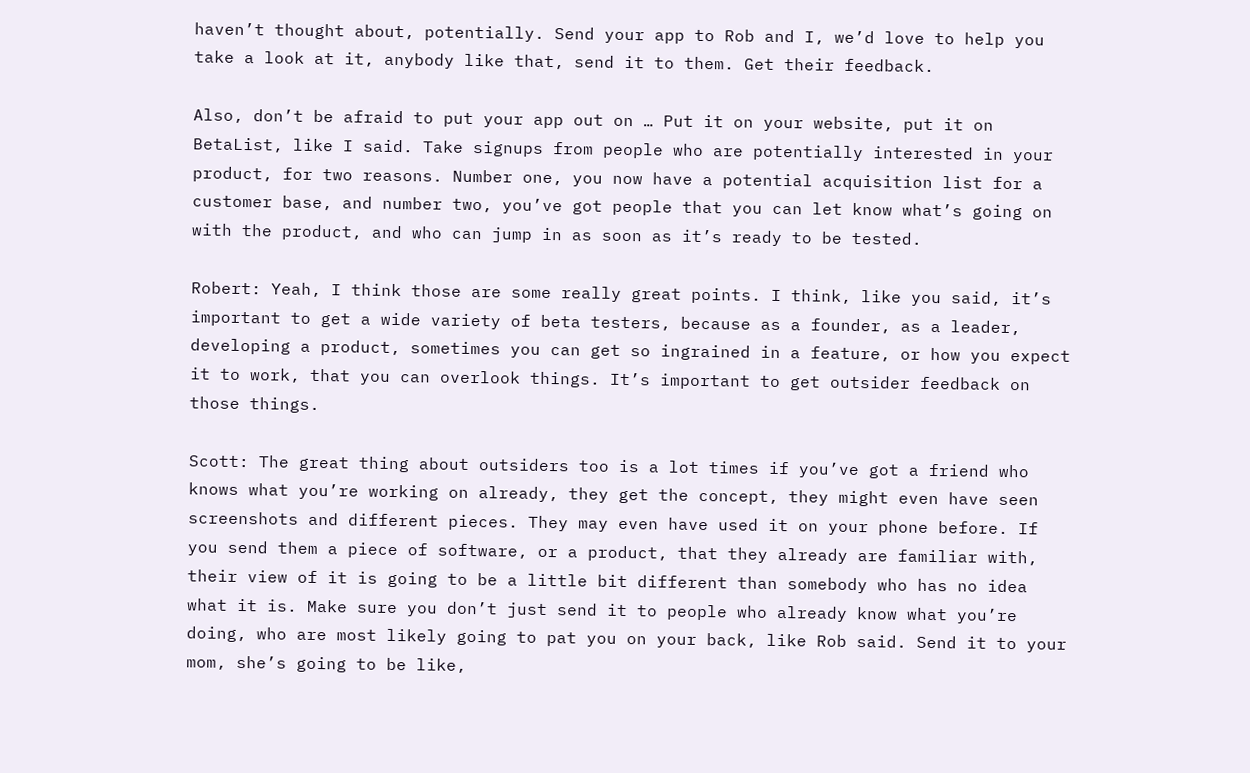haven’t thought about, potentially. Send your app to Rob and I, we’d love to help you take a look at it, anybody like that, send it to them. Get their feedback.

Also, don’t be afraid to put your app out on … Put it on your website, put it on BetaList, like I said. Take signups from people who are potentially interested in your product, for two reasons. Number one, you now have a potential acquisition list for a customer base, and number two, you’ve got people that you can let know what’s going on with the product, and who can jump in as soon as it’s ready to be tested.

Robert: Yeah, I think those are some really great points. I think, like you said, it’s important to get a wide variety of beta testers, because as a founder, as a leader, developing a product, sometimes you can get so ingrained in a feature, or how you expect it to work, that you can overlook things. It’s important to get outsider feedback on those things.

Scott: The great thing about outsiders too is a lot times if you’ve got a friend who knows what you’re working on already, they get the concept, they might even have seen screenshots and different pieces. They may even have used it on your phone before. If you send them a piece of software, or a product, that they already are familiar with, their view of it is going to be a little bit different than somebody who has no idea what it is. Make sure you don’t just send it to people who already know what you’re doing, who are most likely going to pat you on your back, like Rob said. Send it to your mom, she’s going to be like,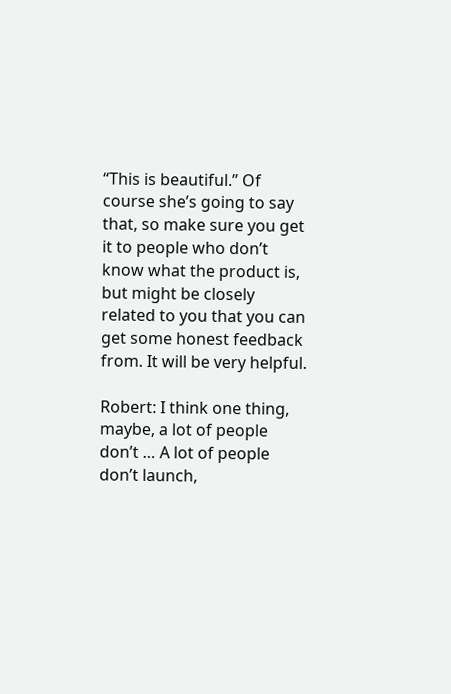“This is beautiful.” Of course she’s going to say that, so make sure you get it to people who don’t know what the product is, but might be closely related to you that you can get some honest feedback from. It will be very helpful.

Robert: I think one thing, maybe, a lot of people don’t … A lot of people don’t launch,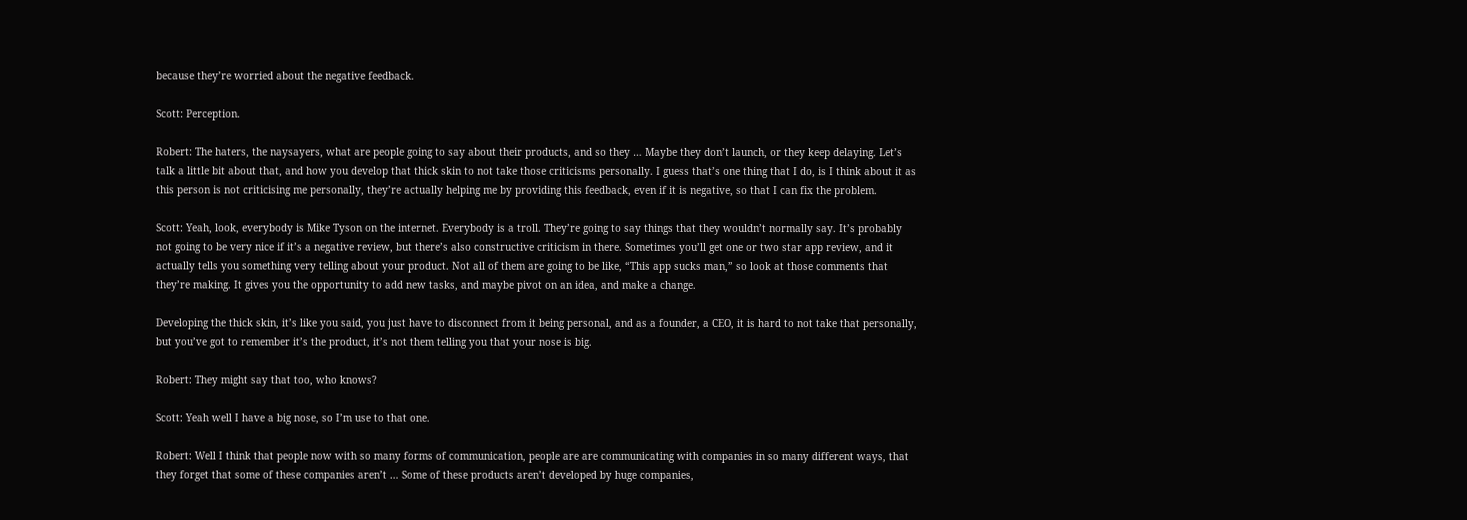because they’re worried about the negative feedback.

Scott: Perception.

Robert: The haters, the naysayers, what are people going to say about their products, and so they … Maybe they don’t launch, or they keep delaying. Let’s talk a little bit about that, and how you develop that thick skin to not take those criticisms personally. I guess that’s one thing that I do, is I think about it as this person is not criticising me personally, they’re actually helping me by providing this feedback, even if it is negative, so that I can fix the problem.

Scott: Yeah, look, everybody is Mike Tyson on the internet. Everybody is a troll. They’re going to say things that they wouldn’t normally say. It’s probably not going to be very nice if it’s a negative review, but there’s also constructive criticism in there. Sometimes you’ll get one or two star app review, and it actually tells you something very telling about your product. Not all of them are going to be like, “This app sucks man,” so look at those comments that they’re making. It gives you the opportunity to add new tasks, and maybe pivot on an idea, and make a change.

Developing the thick skin, it’s like you said, you just have to disconnect from it being personal, and as a founder, a CEO, it is hard to not take that personally, but you’ve got to remember it’s the product, it’s not them telling you that your nose is big.

Robert: They might say that too, who knows?

Scott: Yeah well I have a big nose, so I’m use to that one.

Robert: Well I think that people now with so many forms of communication, people are are communicating with companies in so many different ways, that they forget that some of these companies aren’t … Some of these products aren’t developed by huge companies,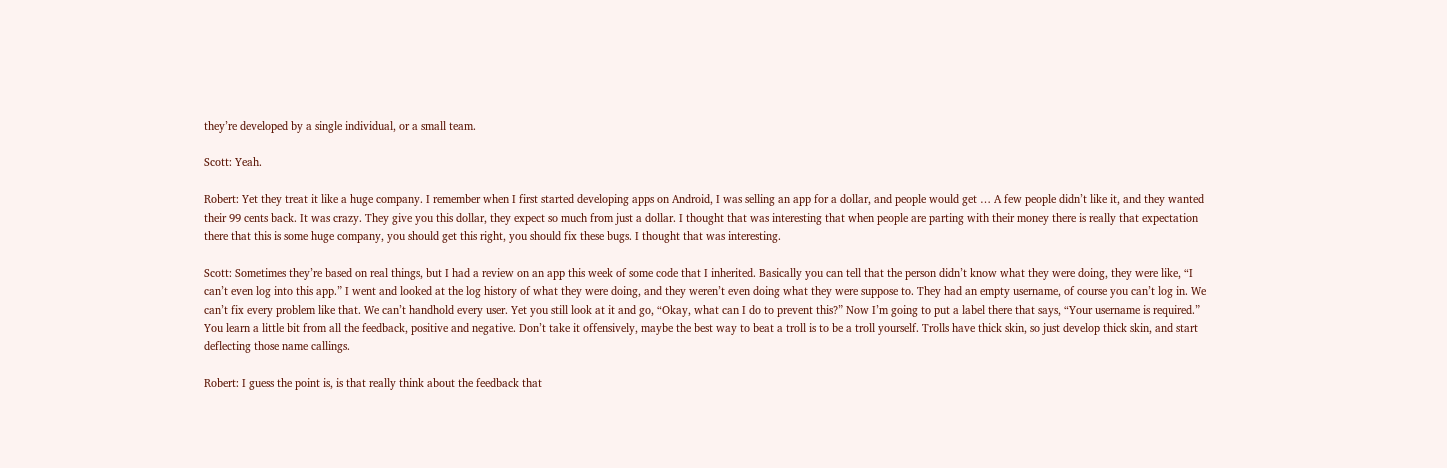they’re developed by a single individual, or a small team.

Scott: Yeah.

Robert: Yet they treat it like a huge company. I remember when I first started developing apps on Android, I was selling an app for a dollar, and people would get … A few people didn’t like it, and they wanted their 99 cents back. It was crazy. They give you this dollar, they expect so much from just a dollar. I thought that was interesting that when people are parting with their money there is really that expectation there that this is some huge company, you should get this right, you should fix these bugs. I thought that was interesting.

Scott: Sometimes they’re based on real things, but I had a review on an app this week of some code that I inherited. Basically you can tell that the person didn’t know what they were doing, they were like, “I can’t even log into this app.” I went and looked at the log history of what they were doing, and they weren’t even doing what they were suppose to. They had an empty username, of course you can’t log in. We can’t fix every problem like that. We can’t handhold every user. Yet you still look at it and go, “Okay, what can I do to prevent this?” Now I’m going to put a label there that says, “Your username is required.” You learn a little bit from all the feedback, positive and negative. Don’t take it offensively, maybe the best way to beat a troll is to be a troll yourself. Trolls have thick skin, so just develop thick skin, and start deflecting those name callings.

Robert: I guess the point is, is that really think about the feedback that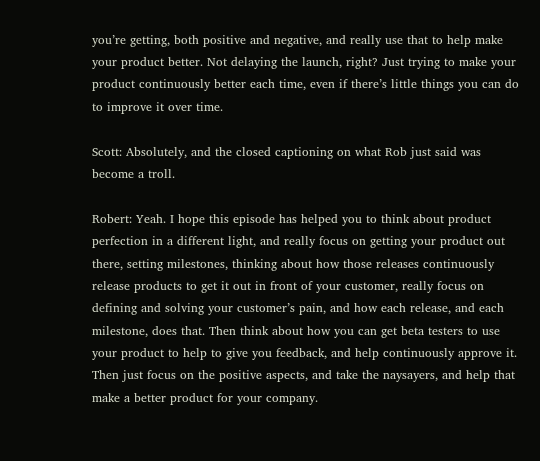you’re getting, both positive and negative, and really use that to help make your product better. Not delaying the launch, right? Just trying to make your product continuously better each time, even if there’s little things you can do to improve it over time.

Scott: Absolutely, and the closed captioning on what Rob just said was become a troll.

Robert: Yeah. I hope this episode has helped you to think about product perfection in a different light, and really focus on getting your product out there, setting milestones, thinking about how those releases continuously release products to get it out in front of your customer, really focus on defining and solving your customer’s pain, and how each release, and each milestone, does that. Then think about how you can get beta testers to use your product to help to give you feedback, and help continuously approve it. Then just focus on the positive aspects, and take the naysayers, and help that make a better product for your company.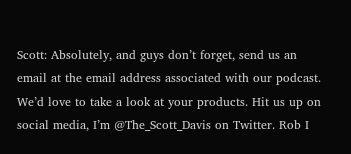Scott: Absolutely, and guys don’t forget, send us an email at the email address associated with our podcast. We’d love to take a look at your products. Hit us up on social media, I’m @The_Scott_Davis on Twitter. Rob I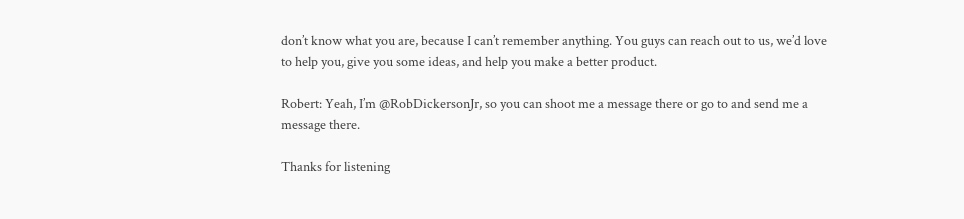don’t know what you are, because I can’t remember anything. You guys can reach out to us, we’d love to help you, give you some ideas, and help you make a better product.

Robert: Yeah, I’m @RobDickersonJr, so you can shoot me a message there or go to and send me a message there.

Thanks for listening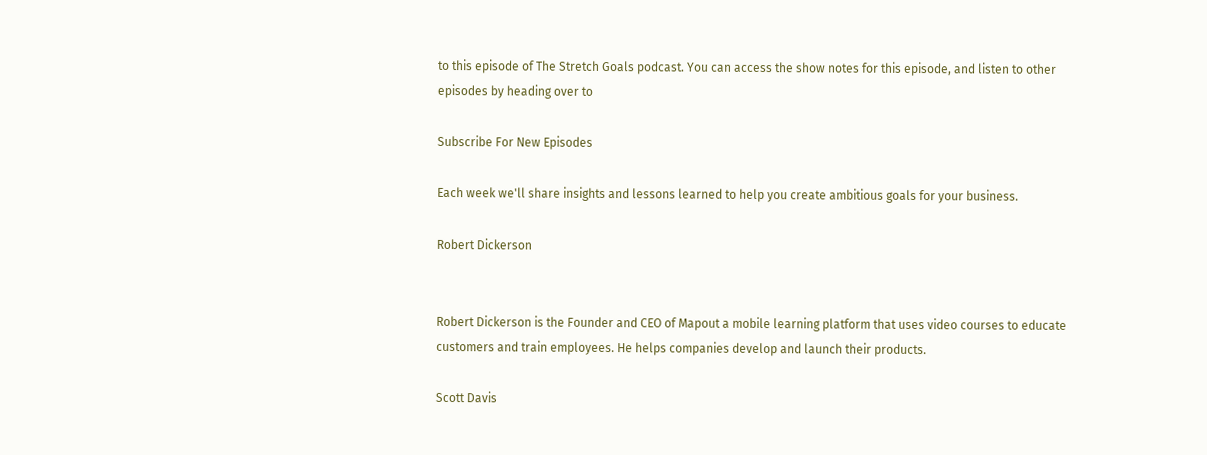to this episode of The Stretch Goals podcast. You can access the show notes for this episode, and listen to other episodes by heading over to

Subscribe For New Episodes

Each week we'll share insights and lessons learned to help you create ambitious goals for your business.

Robert Dickerson


Robert Dickerson is the Founder and CEO of Mapout a mobile learning platform that uses video courses to educate customers and train employees. He helps companies develop and launch their products.

Scott Davis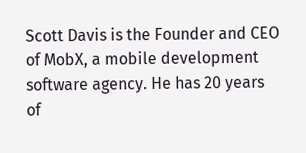Scott Davis is the Founder and CEO of MobX, a mobile development software agency. He has 20 years of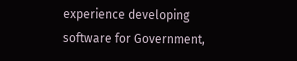experience developing software for Government,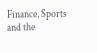Finance, Sports and the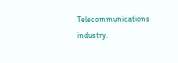Telecommunications industry.